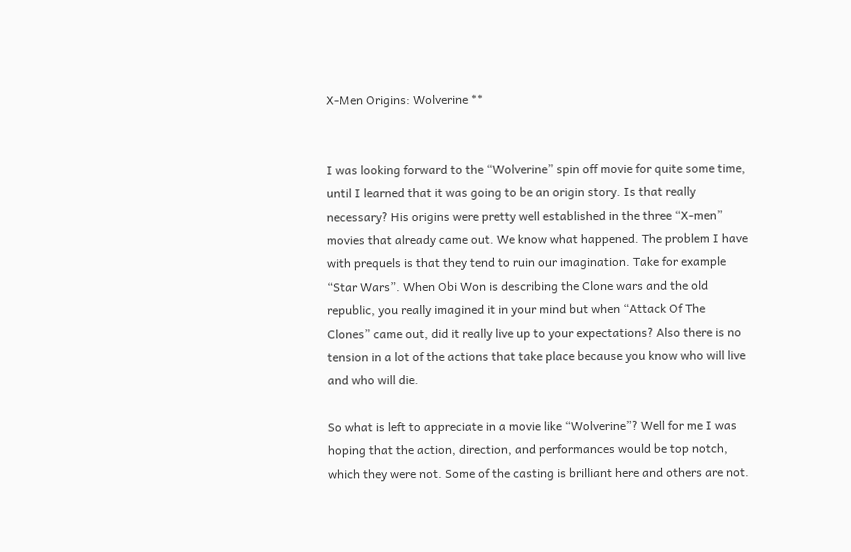X-Men Origins: Wolverine **


I was looking forward to the “Wolverine” spin off movie for quite some time, until I learned that it was going to be an origin story. Is that really necessary? His origins were pretty well established in the three “X-men” movies that already came out. We know what happened. The problem I have with prequels is that they tend to ruin our imagination. Take for example “Star Wars”. When Obi Won is describing the Clone wars and the old republic, you really imagined it in your mind but when “Attack Of The Clones” came out, did it really live up to your expectations? Also there is no tension in a lot of the actions that take place because you know who will live and who will die.

So what is left to appreciate in a movie like “Wolverine”? Well for me I was hoping that the action, direction, and performances would be top notch, which they were not. Some of the casting is brilliant here and others are not.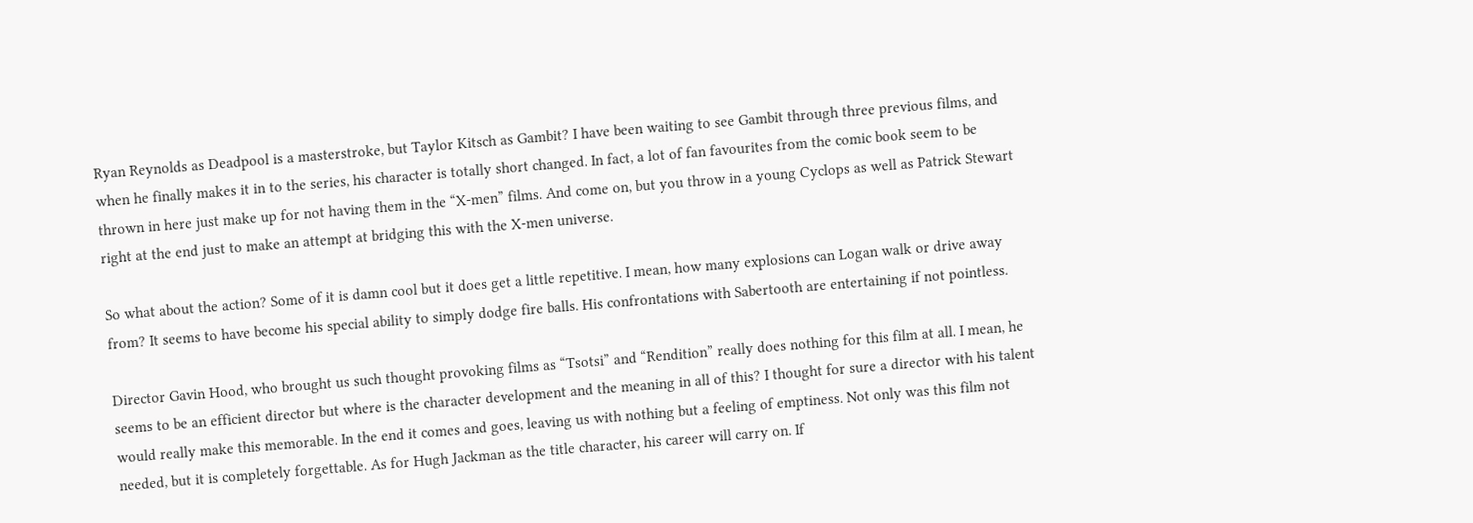Ryan Reynolds as Deadpool is a masterstroke, but Taylor Kitsch as Gambit? I have been waiting to see Gambit through three previous films, and when he finally makes it in to the series, his character is totally short changed. In fact, a lot of fan favourites from the comic book seem to be thrown in here just make up for not having them in the “X-men” films. And come on, but you throw in a young Cyclops as well as Patrick Stewart right at the end just to make an attempt at bridging this with the X-men universe.

So what about the action? Some of it is damn cool but it does get a little repetitive. I mean, how many explosions can Logan walk or drive away from? It seems to have become his special ability to simply dodge fire balls. His confrontations with Sabertooth are entertaining if not pointless.

Director Gavin Hood, who brought us such thought provoking films as “Tsotsi” and “Rendition” really does nothing for this film at all. I mean, he seems to be an efficient director but where is the character development and the meaning in all of this? I thought for sure a director with his talent would really make this memorable. In the end it comes and goes, leaving us with nothing but a feeling of emptiness. Not only was this film not needed, but it is completely forgettable. As for Hugh Jackman as the title character, his career will carry on. If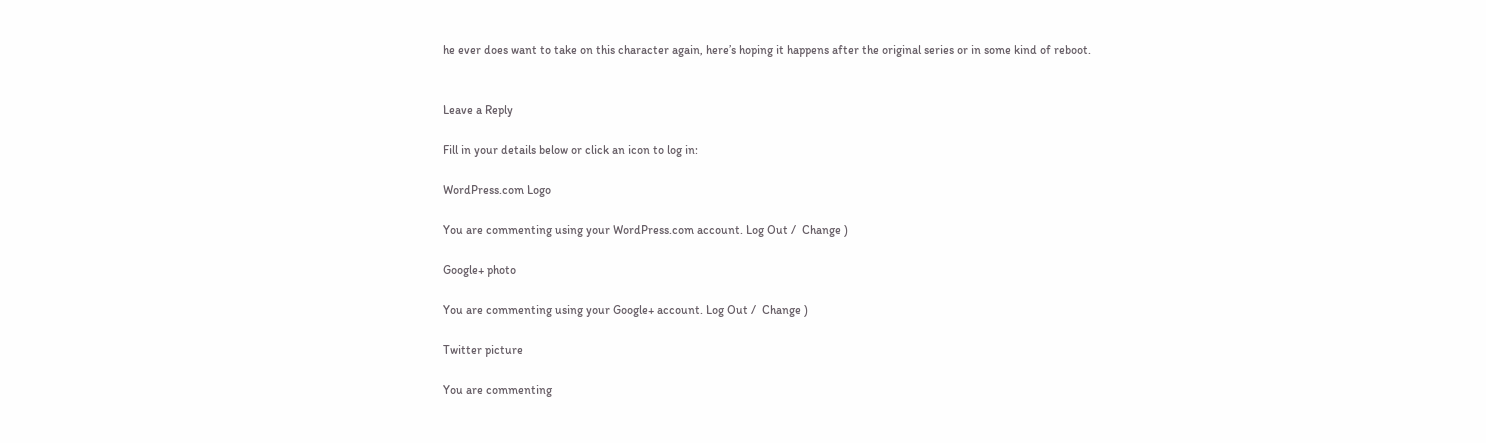he ever does want to take on this character again, here’s hoping it happens after the original series or in some kind of reboot.


Leave a Reply

Fill in your details below or click an icon to log in:

WordPress.com Logo

You are commenting using your WordPress.com account. Log Out /  Change )

Google+ photo

You are commenting using your Google+ account. Log Out /  Change )

Twitter picture

You are commenting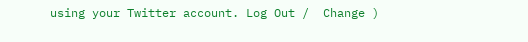using your Twitter account. Log Out /  Change )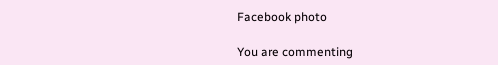Facebook photo

You are commenting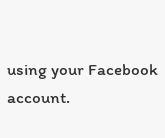using your Facebook account.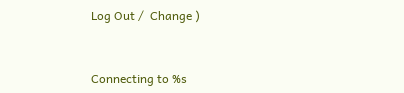Log Out /  Change )


Connecting to %s